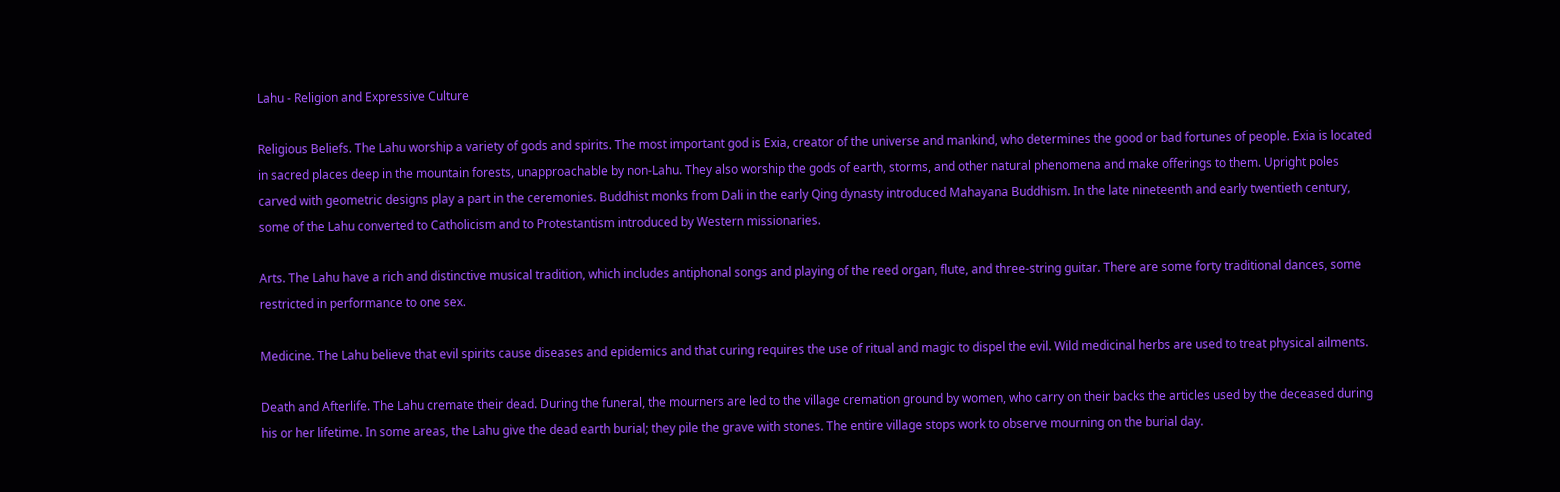Lahu - Religion and Expressive Culture

Religious Beliefs. The Lahu worship a variety of gods and spirits. The most important god is Exia, creator of the universe and mankind, who determines the good or bad fortunes of people. Exia is located in sacred places deep in the mountain forests, unapproachable by non-Lahu. They also worship the gods of earth, storms, and other natural phenomena and make offerings to them. Upright poles carved with geometric designs play a part in the ceremonies. Buddhist monks from Dali in the early Qing dynasty introduced Mahayana Buddhism. In the late nineteenth and early twentieth century, some of the Lahu converted to Catholicism and to Protestantism introduced by Western missionaries.

Arts. The Lahu have a rich and distinctive musical tradition, which includes antiphonal songs and playing of the reed organ, flute, and three-string guitar. There are some forty traditional dances, some restricted in performance to one sex.

Medicine. The Lahu believe that evil spirits cause diseases and epidemics and that curing requires the use of ritual and magic to dispel the evil. Wild medicinal herbs are used to treat physical ailments.

Death and Afterlife. The Lahu cremate their dead. During the funeral, the mourners are led to the village cremation ground by women, who carry on their backs the articles used by the deceased during his or her lifetime. In some areas, the Lahu give the dead earth burial; they pile the grave with stones. The entire village stops work to observe mourning on the burial day.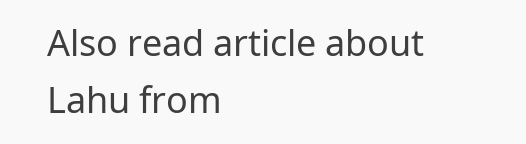Also read article about Lahu from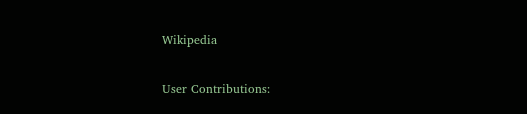Wikipedia

User Contributions: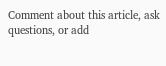Comment about this article, ask questions, or add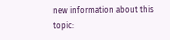new information about this topic: